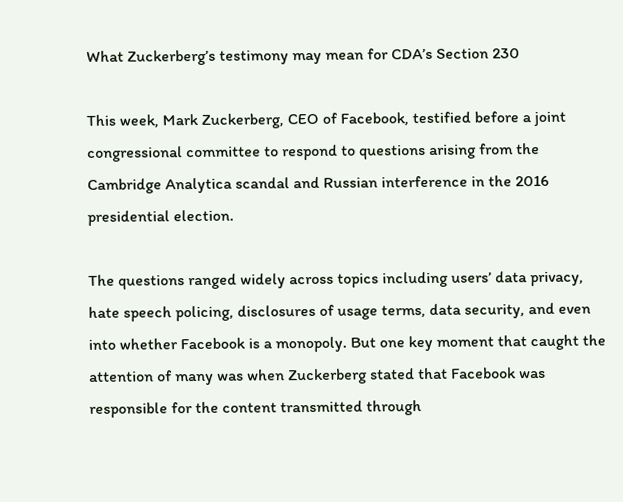What Zuckerberg’s testimony may mean for CDA’s Section 230

This week, Mark Zuckerberg, CEO of Facebook, testified before a joint congressional committee to respond to questions arising from the Cambridge Analytica scandal and Russian interference in the 2016 presidential election.

The questions ranged widely across topics including users’ data privacy, hate speech policing, disclosures of usage terms, data security, and even into whether Facebook is a monopoly. But one key moment that caught the attention of many was when Zuckerberg stated that Facebook was responsible for the content transmitted through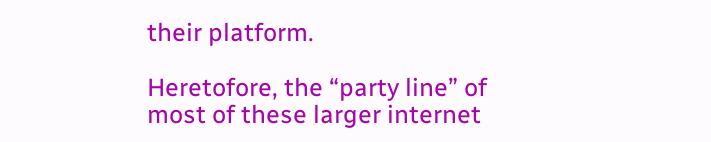their platform.

Heretofore, the “party line” of most of these larger internet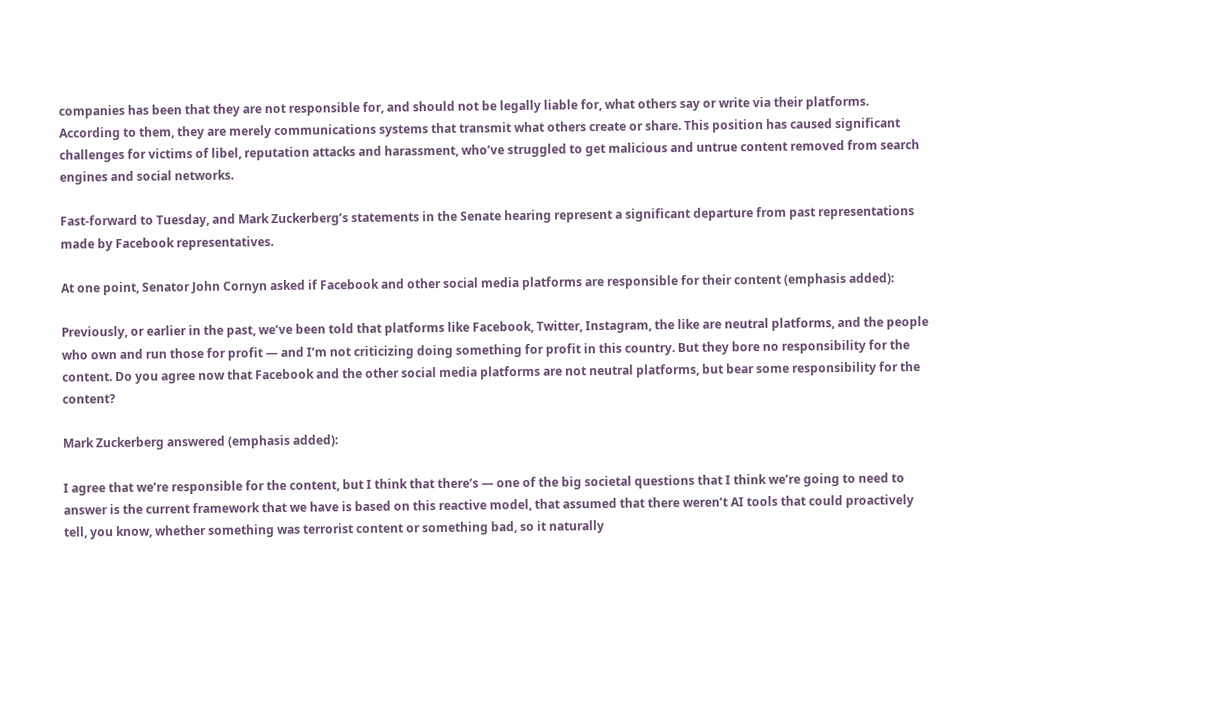companies has been that they are not responsible for, and should not be legally liable for, what others say or write via their platforms. According to them, they are merely communications systems that transmit what others create or share. This position has caused significant challenges for victims of libel, reputation attacks and harassment, who’ve struggled to get malicious and untrue content removed from search engines and social networks.

Fast-forward to Tuesday, and Mark Zuckerberg’s statements in the Senate hearing represent a significant departure from past representations made by Facebook representatives.

At one point, Senator John Cornyn asked if Facebook and other social media platforms are responsible for their content (emphasis added):

Previously, or earlier in the past, we’ve been told that platforms like Facebook, Twitter, Instagram, the like are neutral platforms, and the people who own and run those for profit — and I’m not criticizing doing something for profit in this country. But they bore no responsibility for the content. Do you agree now that Facebook and the other social media platforms are not neutral platforms, but bear some responsibility for the content?

Mark Zuckerberg answered (emphasis added):

I agree that we’re responsible for the content, but I think that there’s — one of the big societal questions that I think we’re going to need to answer is the current framework that we have is based on this reactive model, that assumed that there weren’t AI tools that could proactively tell, you know, whether something was terrorist content or something bad, so it naturally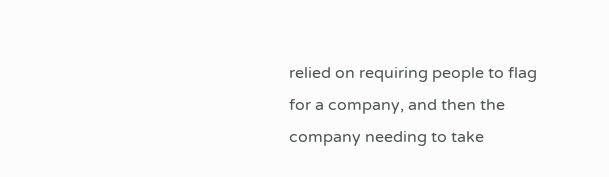relied on requiring people to flag for a company, and then the company needing to take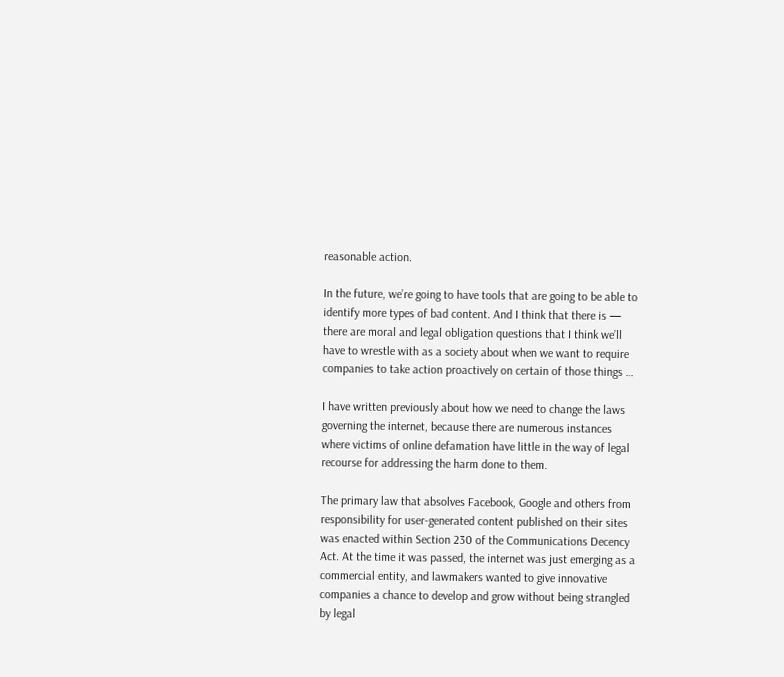reasonable action.

In the future, we’re going to have tools that are going to be able to identify more types of bad content. And I think that there is — there are moral and legal obligation questions that I think we’ll have to wrestle with as a society about when we want to require companies to take action proactively on certain of those things …

I have written previously about how we need to change the laws governing the internet, because there are numerous instances where victims of online defamation have little in the way of legal recourse for addressing the harm done to them.

The primary law that absolves Facebook, Google and others from responsibility for user-generated content published on their sites was enacted within Section 230 of the Communications Decency Act. At the time it was passed, the internet was just emerging as a commercial entity, and lawmakers wanted to give innovative companies a chance to develop and grow without being strangled by legal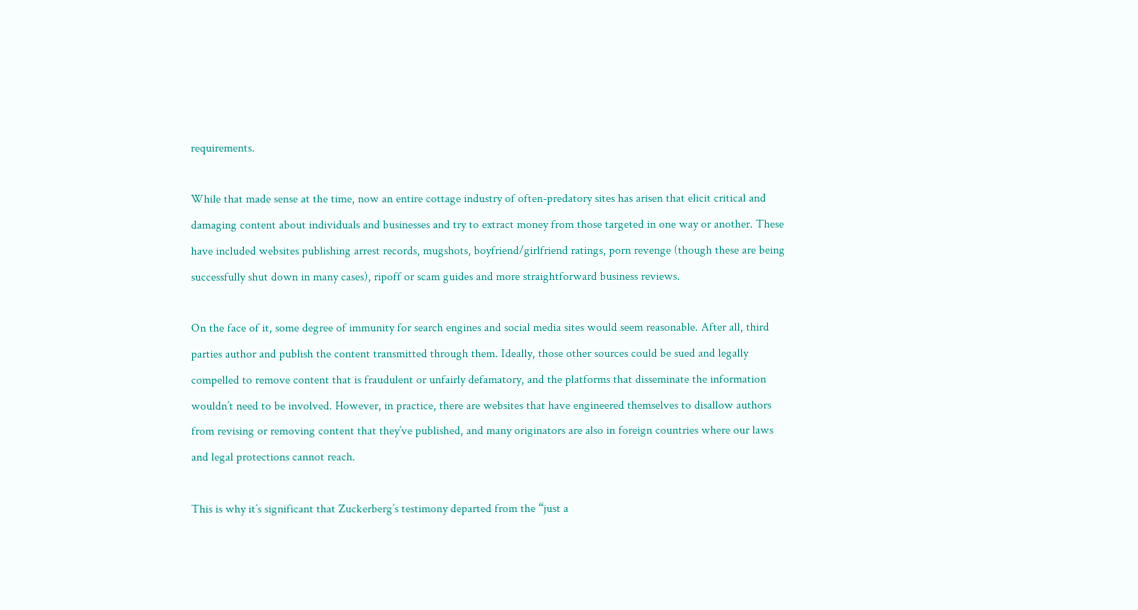requirements.

While that made sense at the time, now an entire cottage industry of often-predatory sites has arisen that elicit critical and damaging content about individuals and businesses and try to extract money from those targeted in one way or another. These have included websites publishing arrest records, mugshots, boyfriend/girlfriend ratings, porn revenge (though these are being successfully shut down in many cases), ripoff or scam guides and more straightforward business reviews.

On the face of it, some degree of immunity for search engines and social media sites would seem reasonable. After all, third parties author and publish the content transmitted through them. Ideally, those other sources could be sued and legally compelled to remove content that is fraudulent or unfairly defamatory, and the platforms that disseminate the information wouldn’t need to be involved. However, in practice, there are websites that have engineered themselves to disallow authors from revising or removing content that they’ve published, and many originators are also in foreign countries where our laws and legal protections cannot reach.

This is why it’s significant that Zuckerberg’s testimony departed from the “just a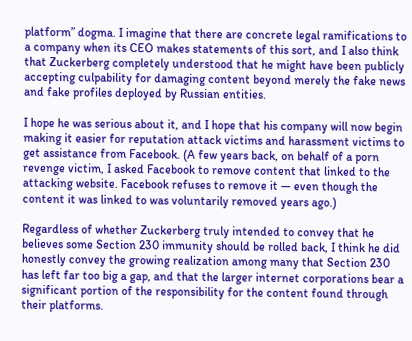platform” dogma. I imagine that there are concrete legal ramifications to a company when its CEO makes statements of this sort, and I also think that Zuckerberg completely understood that he might have been publicly accepting culpability for damaging content beyond merely the fake news and fake profiles deployed by Russian entities.

I hope he was serious about it, and I hope that his company will now begin making it easier for reputation attack victims and harassment victims to get assistance from Facebook. (A few years back, on behalf of a porn revenge victim, I asked Facebook to remove content that linked to the attacking website. Facebook refuses to remove it — even though the content it was linked to was voluntarily removed years ago.)

Regardless of whether Zuckerberg truly intended to convey that he believes some Section 230 immunity should be rolled back, I think he did honestly convey the growing realization among many that Section 230 has left far too big a gap, and that the larger internet corporations bear a significant portion of the responsibility for the content found through their platforms.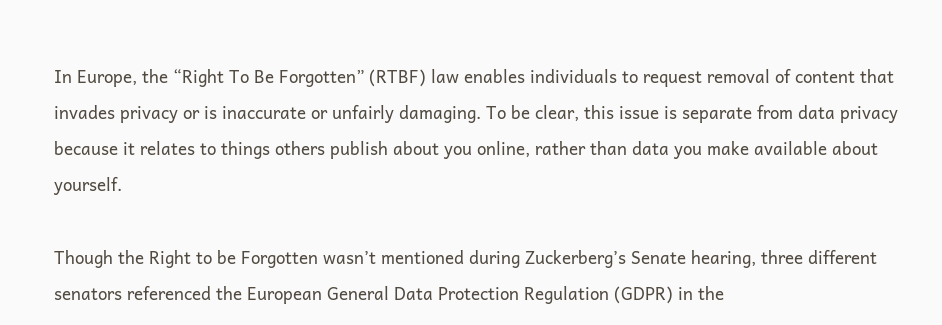In Europe, the “Right To Be Forgotten” (RTBF) law enables individuals to request removal of content that invades privacy or is inaccurate or unfairly damaging. To be clear, this issue is separate from data privacy because it relates to things others publish about you online, rather than data you make available about yourself.

Though the Right to be Forgotten wasn’t mentioned during Zuckerberg’s Senate hearing, three different senators referenced the European General Data Protection Regulation (GDPR) in the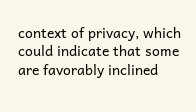context of privacy, which could indicate that some are favorably inclined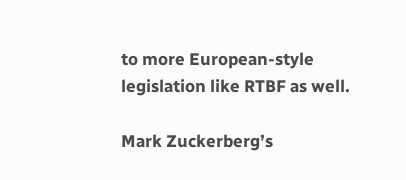to more European-style legislation like RTBF as well.

Mark Zuckerberg’s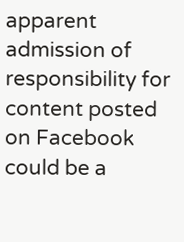apparent admission of responsibility for content posted on Facebook could be a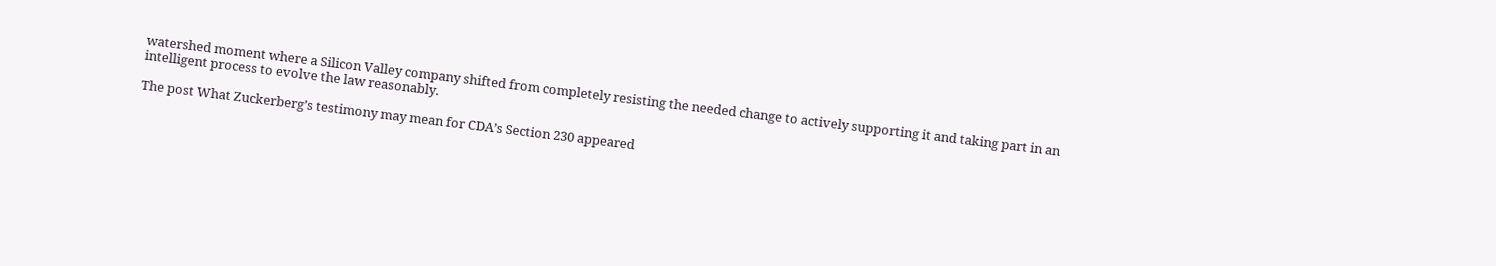watershed moment where a Silicon Valley company shifted from completely resisting the needed change to actively supporting it and taking part in an intelligent process to evolve the law reasonably.

The post What Zuckerberg’s testimony may mean for CDA’s Section 230 appeared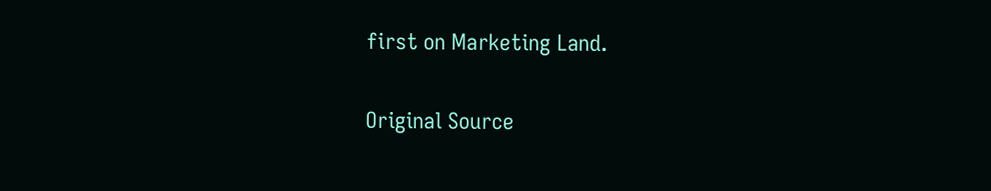first on Marketing Land.

Original Source